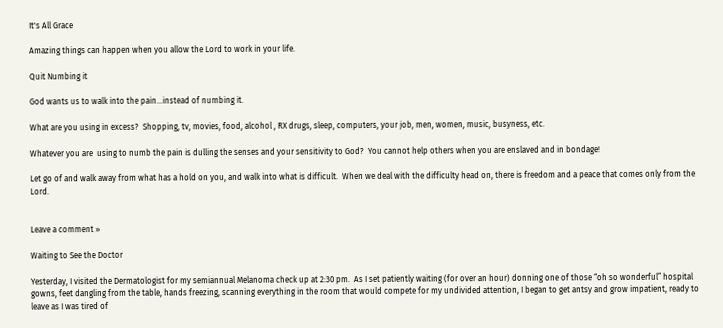It's All Grace

Amazing things can happen when you allow the Lord to work in your life.

Quit Numbing it

God wants us to walk into the pain…instead of numbing it.

What are you using in excess?  Shopping, tv, movies, food, alcohol , RX drugs, sleep, computers, your job, men, women, music, busyness, etc.

Whatever you are  using to numb the pain is dulling the senses and your sensitivity to God?  You cannot help others when you are enslaved and in bondage!

Let go of and walk away from what has a hold on you, and walk into what is difficult.  When we deal with the difficulty head on, there is freedom and a peace that comes only from the Lord.


Leave a comment »

Waiting to See the Doctor

Yesterday, I visited the Dermatologist for my semiannual Melanoma check up at 2:30 pm.  As I set patiently waiting (for over an hour) donning one of those “oh so wonderful” hospital gowns, feet dangling from the table, hands freezing, scanning everything in the room that would compete for my undivided attention, I began to get antsy and grow impatient, ready to leave as I was tired of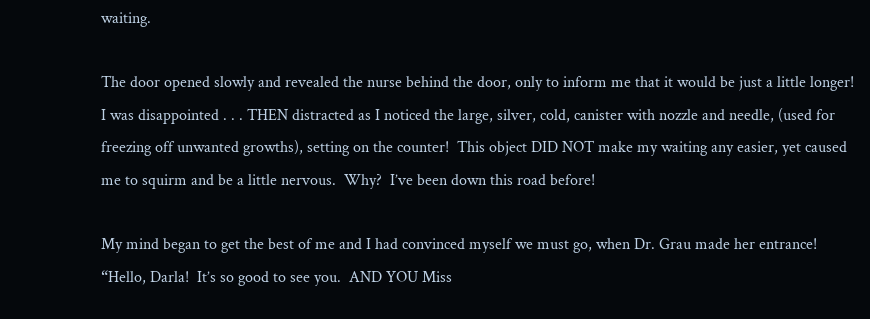waiting.

The door opened slowly and revealed the nurse behind the door, only to inform me that it would be just a little longer!  I was disappointed . . . THEN distracted as I noticed the large, silver, cold, canister with nozzle and needle, (used for freezing off unwanted growths), setting on the counter!  This object DID NOT make my waiting any easier, yet caused me to squirm and be a little nervous.  Why?  I’ve been down this road before!

My mind began to get the best of me and I had convinced myself we must go, when Dr. Grau made her entrance!  “Hello, Darla!  It’s so good to see you.  AND YOU Miss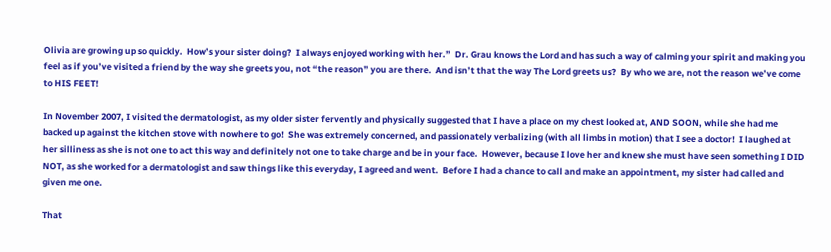Olivia are growing up so quickly.  How’s your sister doing?  I always enjoyed working with her.”  Dr. Grau knows the Lord and has such a way of calming your spirit and making you feel as if you’ve visited a friend by the way she greets you, not “the reason” you are there.  And isn’t that the way The Lord greets us?  By who we are, not the reason we’ve come to HIS FEET!

In November 2007, I visited the dermatologist, as my older sister fervently and physically suggested that I have a place on my chest looked at, AND SOON, while she had me backed up against the kitchen stove with nowhere to go!  She was extremely concerned, and passionately verbalizing (with all limbs in motion) that I see a doctor!  I laughed at her silliness as she is not one to act this way and definitely not one to take charge and be in your face.  However, because I love her and knew she must have seen something I DID NOT, as she worked for a dermatologist and saw things like this everyday, I agreed and went.  Before I had a chance to call and make an appointment, my sister had called and given me one.

That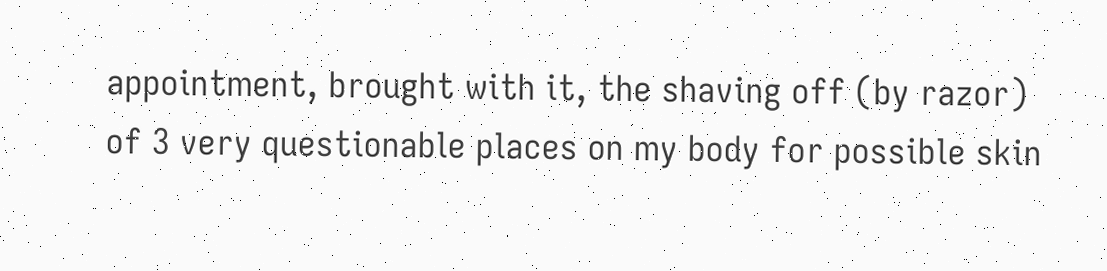appointment, brought with it, the shaving off (by razor) of 3 very questionable places on my body for possible skin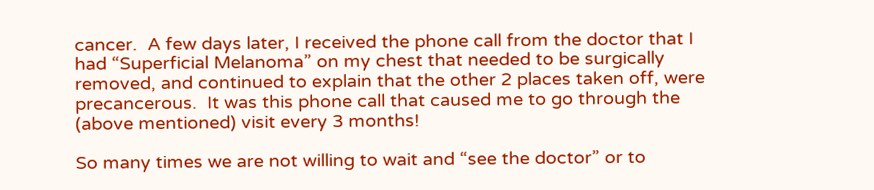cancer.  A few days later, I received the phone call from the doctor that I had “Superficial Melanoma” on my chest that needed to be surgically removed, and continued to explain that the other 2 places taken off, were precancerous.  It was this phone call that caused me to go through the (above mentioned) visit every 3 months!

So many times we are not willing to wait and “see the doctor” or to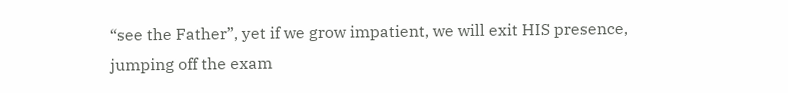“see the Father”, yet if we grow impatient, we will exit HIS presence, jumping off the exam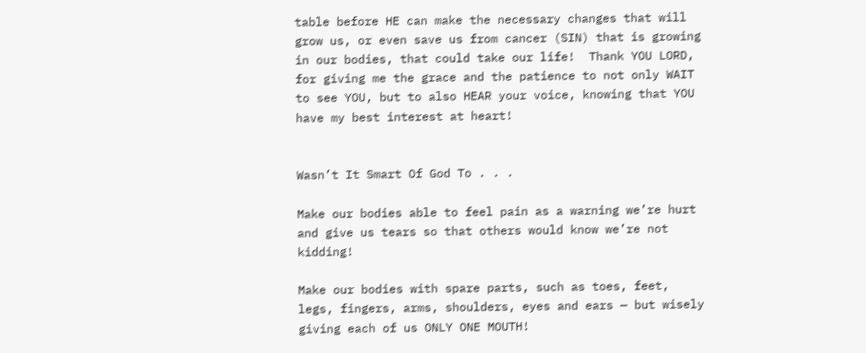table before HE can make the necessary changes that will grow us, or even save us from cancer (SIN) that is growing in our bodies, that could take our life!  Thank YOU LORD, for giving me the grace and the patience to not only WAIT to see YOU, but to also HEAR your voice, knowing that YOU have my best interest at heart!


Wasn’t It Smart Of God To . . .

Make our bodies able to feel pain as a warning we’re hurt and give us tears so that others would know we’re not kidding!

Make our bodies with spare parts, such as toes, feet, legs, fingers, arms, shoulders, eyes and ears — but wisely giving each of us ONLY ONE MOUTH!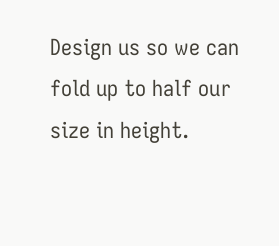Design us so we can fold up to half our size in height.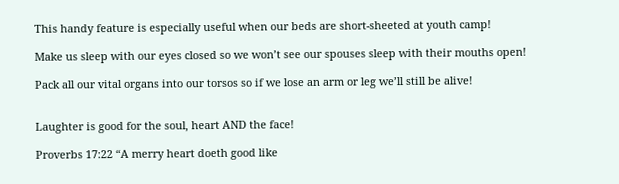This handy feature is especially useful when our beds are short-sheeted at youth camp!

Make us sleep with our eyes closed so we won’t see our spouses sleep with their mouths open!

Pack all our vital organs into our torsos so if we lose an arm or leg we’ll still be alive!


Laughter is good for the soul, heart AND the face!

Proverbs 17:22 “A merry heart doeth good like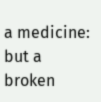a medicine: but a broken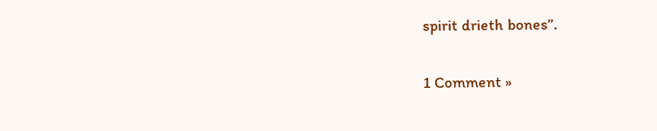spirit drieth bones”.

1 Comment »